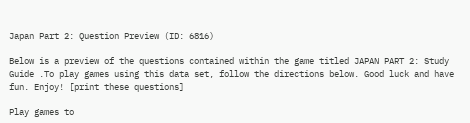Japan Part 2: Question Preview (ID: 6816)

Below is a preview of the questions contained within the game titled JAPAN PART 2: Study Guide .To play games using this data set, follow the directions below. Good luck and have fun. Enjoy! [print these questions]

Play games to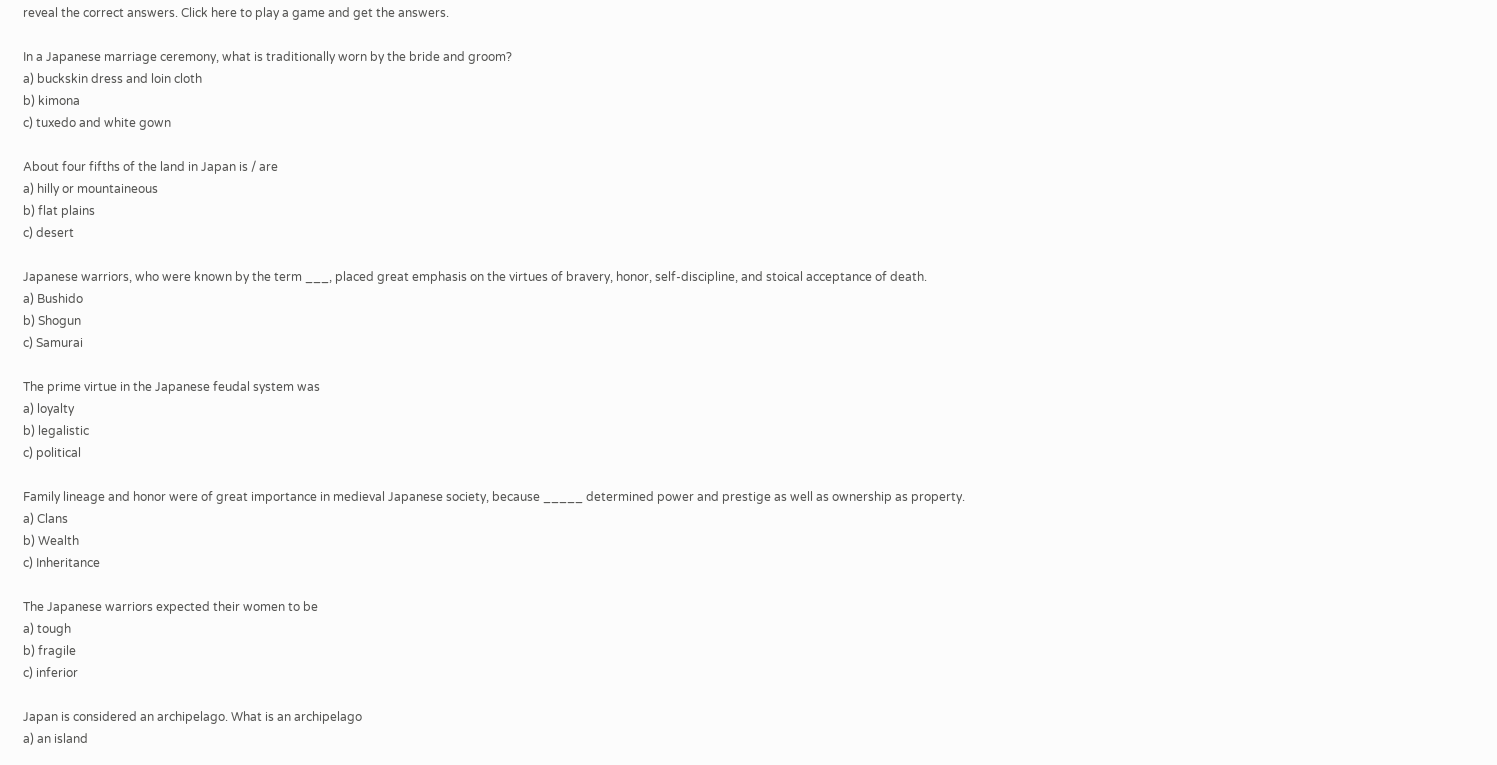reveal the correct answers. Click here to play a game and get the answers.

In a Japanese marriage ceremony, what is traditionally worn by the bride and groom?
a) buckskin dress and loin cloth
b) kimona
c) tuxedo and white gown

About four fifths of the land in Japan is / are
a) hilly or mountaineous
b) flat plains
c) desert

Japanese warriors, who were known by the term ___, placed great emphasis on the virtues of bravery, honor, self-discipline, and stoical acceptance of death.
a) Bushido
b) Shogun
c) Samurai

The prime virtue in the Japanese feudal system was
a) loyalty
b) legalistic
c) political

Family lineage and honor were of great importance in medieval Japanese society, because _____ determined power and prestige as well as ownership as property.
a) Clans
b) Wealth
c) Inheritance

The Japanese warriors expected their women to be
a) tough
b) fragile
c) inferior

Japan is considered an archipelago. What is an archipelago
a) an island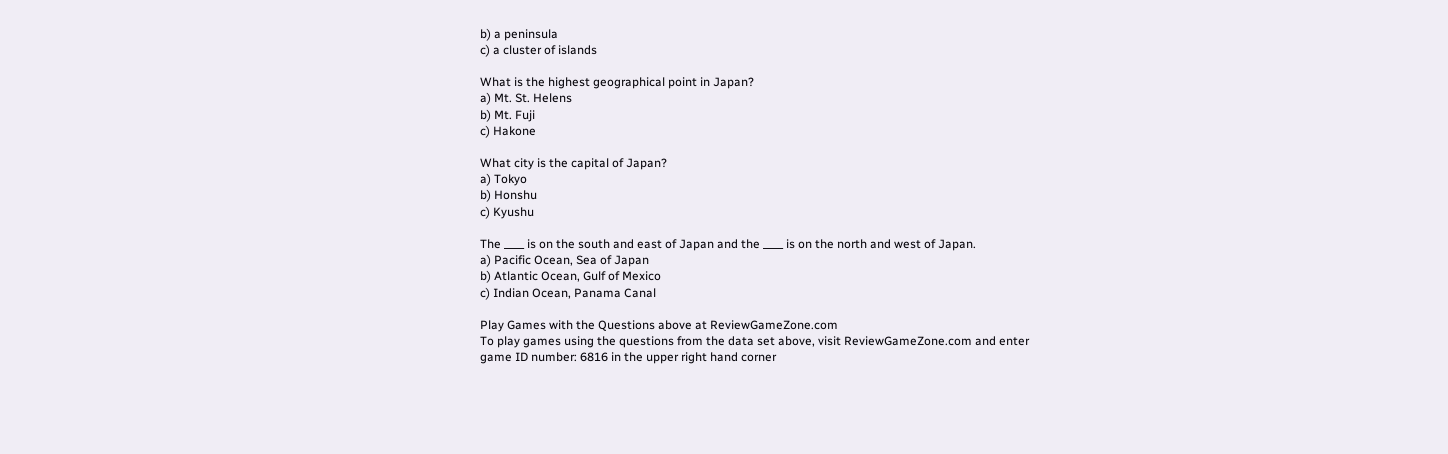b) a peninsula
c) a cluster of islands

What is the highest geographical point in Japan?
a) Mt. St. Helens
b) Mt. Fuji
c) Hakone

What city is the capital of Japan?
a) Tokyo
b) Honshu
c) Kyushu

The ____ is on the south and east of Japan and the ____ is on the north and west of Japan.
a) Pacific Ocean, Sea of Japan
b) Atlantic Ocean, Gulf of Mexico
c) Indian Ocean, Panama Canal

Play Games with the Questions above at ReviewGameZone.com
To play games using the questions from the data set above, visit ReviewGameZone.com and enter game ID number: 6816 in the upper right hand corner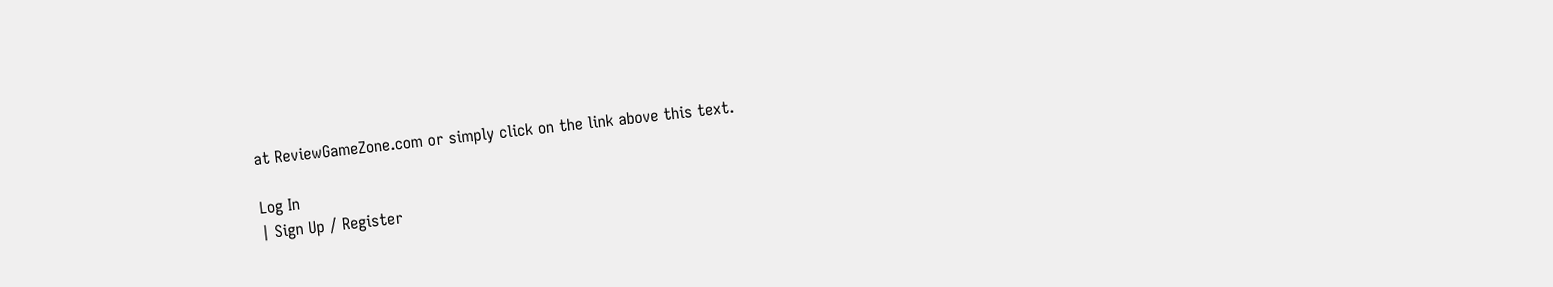at ReviewGameZone.com or simply click on the link above this text.

Log In
| Sign Up / Register